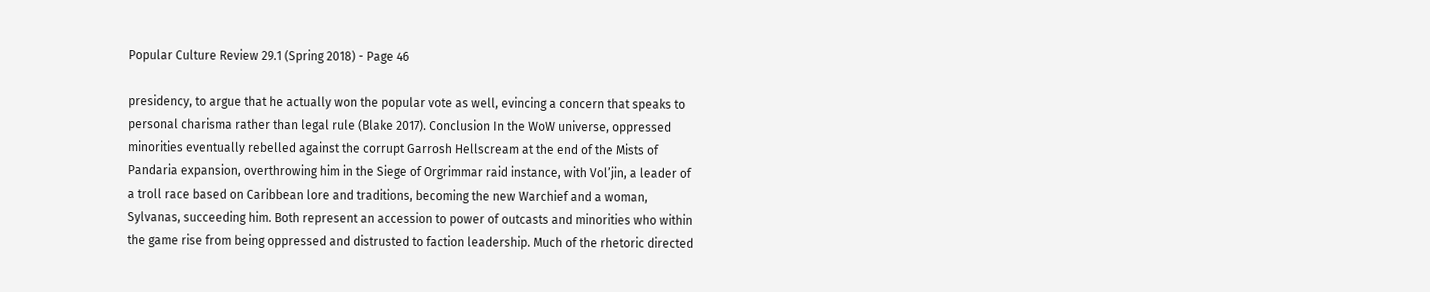Popular Culture Review 29.1 (Spring 2018) - Page 46

presidency, to argue that he actually won the popular vote as well, evincing a concern that speaks to personal charisma rather than legal rule (Blake 2017). Conclusion In the WoW universe, oppressed minorities eventually rebelled against the corrupt Garrosh Hellscream at the end of the Mists of Pandaria expansion, overthrowing him in the Siege of Orgrimmar raid instance, with Vol’jin, a leader of a troll race based on Caribbean lore and traditions, becoming the new Warchief and a woman, Sylvanas, succeeding him. Both represent an accession to power of outcasts and minorities who within the game rise from being oppressed and distrusted to faction leadership. Much of the rhetoric directed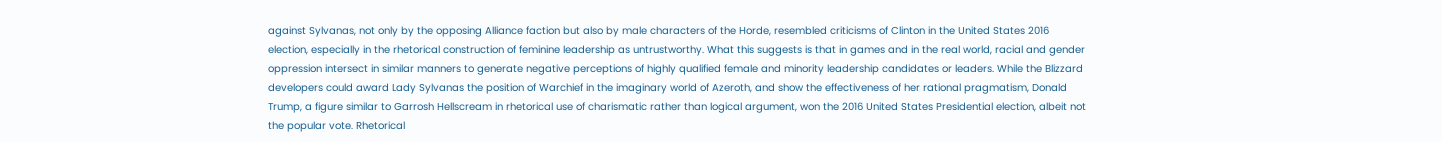against Sylvanas, not only by the opposing Alliance faction but also by male characters of the Horde, resembled criticisms of Clinton in the United States 2016 election, especially in the rhetorical construction of feminine leadership as untrustworthy. What this suggests is that in games and in the real world, racial and gender oppression intersect in similar manners to generate negative perceptions of highly qualified female and minority leadership candidates or leaders. While the Blizzard developers could award Lady Sylvanas the position of Warchief in the imaginary world of Azeroth, and show the effectiveness of her rational pragmatism, Donald Trump, a figure similar to Garrosh Hellscream in rhetorical use of charismatic rather than logical argument, won the 2016 United States Presidential election, albeit not the popular vote. Rhetorical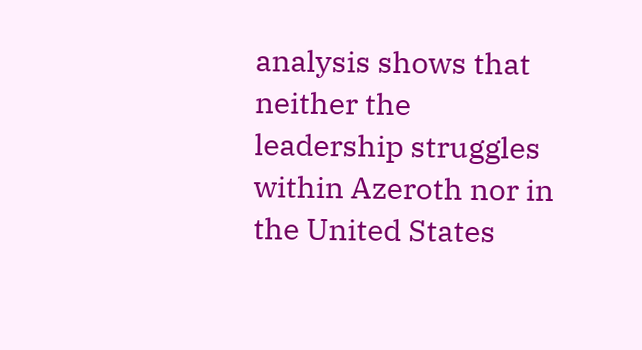analysis shows that neither the leadership struggles within Azeroth nor in the United States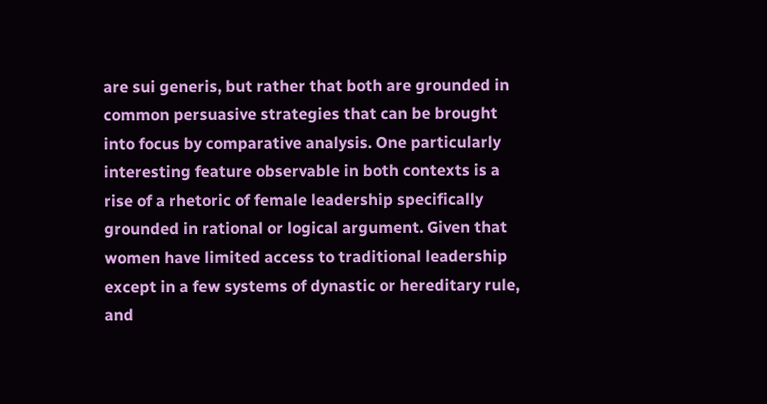are sui generis, but rather that both are grounded in common persuasive strategies that can be brought into focus by comparative analysis. One particularly interesting feature observable in both contexts is a rise of a rhetoric of female leadership specifically grounded in rational or logical argument. Given that women have limited access to traditional leadership except in a few systems of dynastic or hereditary rule, and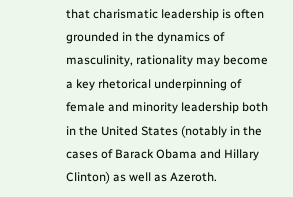that charismatic leadership is often grounded in the dynamics of masculinity, rationality may become a key rhetorical underpinning of female and minority leadership both in the United States (notably in the cases of Barack Obama and Hillary Clinton) as well as Azeroth.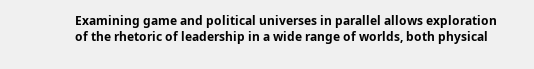Examining game and political universes in parallel allows exploration of the rhetoric of leadership in a wide range of worlds, both physical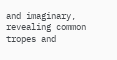and imaginary, revealing common tropes and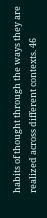habits of thought through the ways they are realized across different contexts. 46